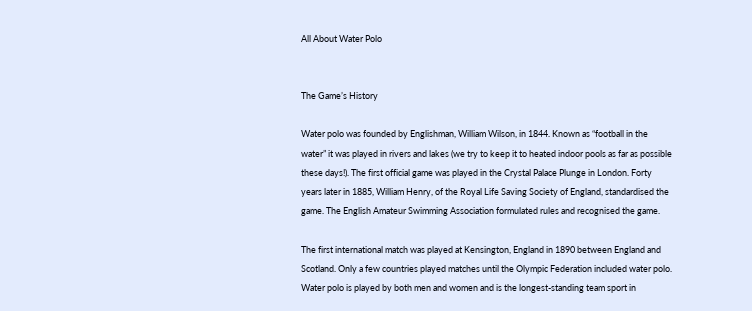All About Water Polo


The Game’s History

Water polo was founded by Englishman, William Wilson, in 1844. Known as “football in the water” it was played in rivers and lakes (we try to keep it to heated indoor pools as far as possible these days!). The first official game was played in the Crystal Palace Plunge in London. Forty years later in 1885, William Henry, of the Royal Life Saving Society of England, standardised the game. The English Amateur Swimming Association formulated rules and recognised the game.

The first international match was played at Kensington, England in 1890 between England and Scotland. Only a few countries played matches until the Olympic Federation included water polo. Water polo is played by both men and women and is the longest-standing team sport in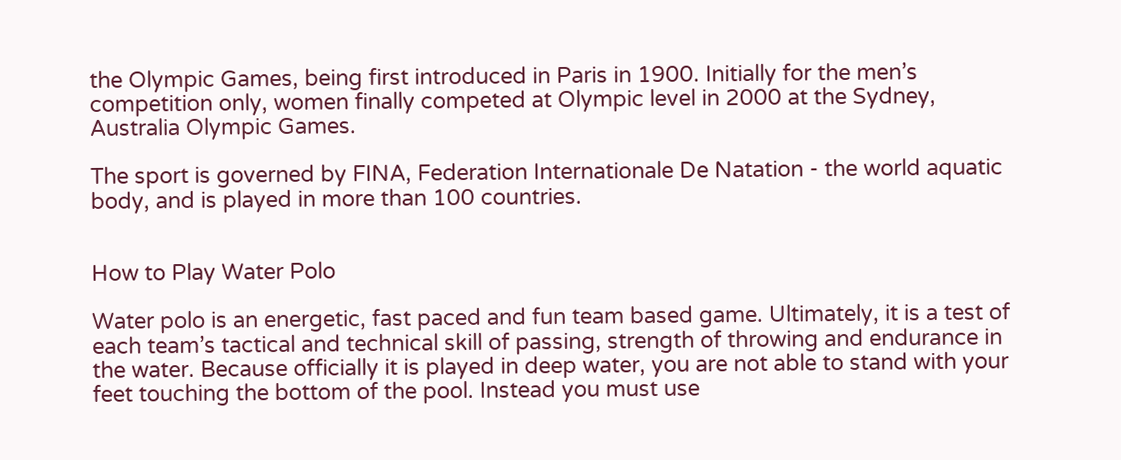the Olympic Games, being first introduced in Paris in 1900. Initially for the men’s competition only, women finally competed at Olympic level in 2000 at the Sydney, Australia Olympic Games.

The sport is governed by FINA, Federation Internationale De Natation - the world aquatic body, and is played in more than 100 countries.


How to Play Water Polo

Water polo is an energetic, fast paced and fun team based game. Ultimately, it is a test of each team’s tactical and technical skill of passing, strength of throwing and endurance in the water. Because officially it is played in deep water, you are not able to stand with your feet touching the bottom of the pool. Instead you must use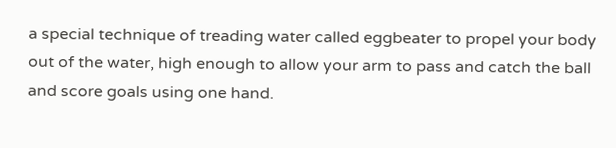a special technique of treading water called eggbeater to propel your body out of the water, high enough to allow your arm to pass and catch the ball and score goals using one hand.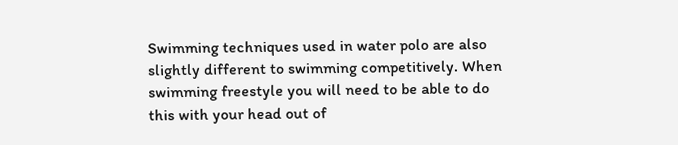Swimming techniques used in water polo are also slightly different to swimming competitively. When swimming freestyle you will need to be able to do this with your head out of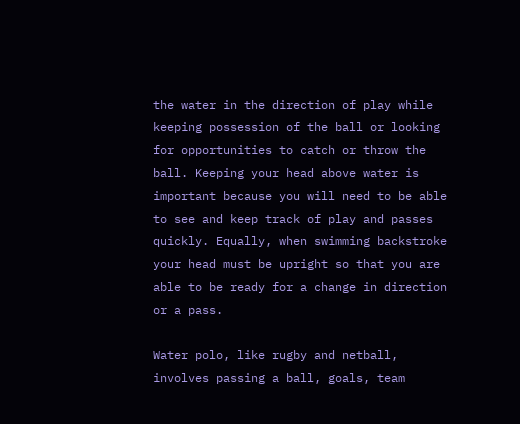the water in the direction of play while keeping possession of the ball or looking for opportunities to catch or throw the ball. Keeping your head above water is important because you will need to be able to see and keep track of play and passes quickly. Equally, when swimming backstroke your head must be upright so that you are able to be ready for a change in direction or a pass.

Water polo, like rugby and netball, involves passing a ball, goals, team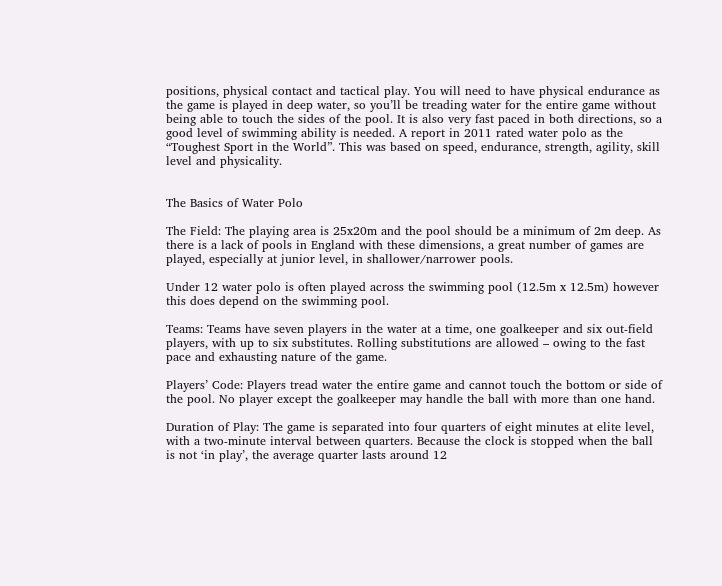positions, physical contact and tactical play. You will need to have physical endurance as the game is played in deep water, so you’ll be treading water for the entire game without being able to touch the sides of the pool. It is also very fast paced in both directions, so a good level of swimming ability is needed. A report in 2011 rated water polo as the “Toughest Sport in the World”. This was based on speed, endurance, strength, agility, skill level and physicality.


The Basics of Water Polo

The Field: The playing area is 25x20m and the pool should be a minimum of 2m deep. As there is a lack of pools in England with these dimensions, a great number of games are played, especially at junior level, in shallower/narrower pools.

Under 12 water polo is often played across the swimming pool (12.5m x 12.5m) however this does depend on the swimming pool.

Teams: Teams have seven players in the water at a time, one goalkeeper and six out-field players, with up to six substitutes. Rolling substitutions are allowed – owing to the fast pace and exhausting nature of the game.

Players’ Code: Players tread water the entire game and cannot touch the bottom or side of the pool. No player except the goalkeeper may handle the ball with more than one hand.

Duration of Play: The game is separated into four quarters of eight minutes at elite level, with a two-minute interval between quarters. Because the clock is stopped when the ball is not ‘in play’, the average quarter lasts around 12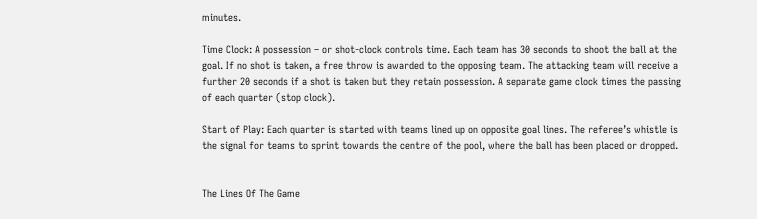minutes.

Time Clock: A possession – or shot-clock controls time. Each team has 30 seconds to shoot the ball at the goal. If no shot is taken, a free throw is awarded to the opposing team. The attacking team will receive a further 20 seconds if a shot is taken but they retain possession. A separate game clock times the passing of each quarter (stop clock).

Start of Play: Each quarter is started with teams lined up on opposite goal lines. The referee’s whistle is the signal for teams to sprint towards the centre of the pool, where the ball has been placed or dropped.


The Lines Of The Game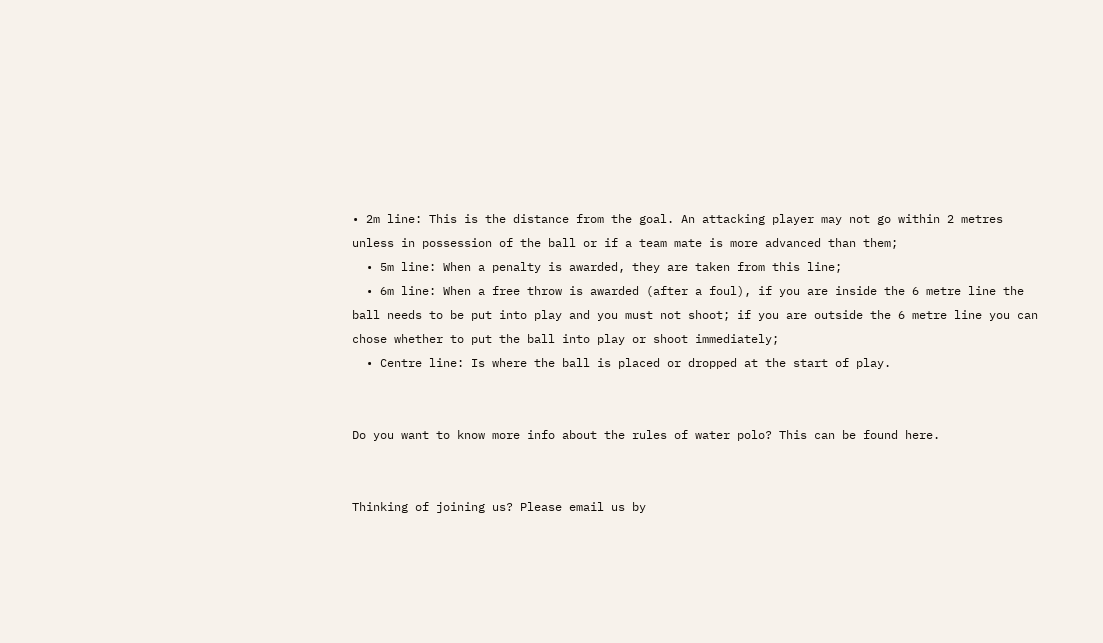• 2m line: This is the distance from the goal. An attacking player may not go within 2 metres unless in possession of the ball or if a team mate is more advanced than them;
  • 5m line: When a penalty is awarded, they are taken from this line;
  • 6m line: When a free throw is awarded (after a foul), if you are inside the 6 metre line the ball needs to be put into play and you must not shoot; if you are outside the 6 metre line you can chose whether to put the ball into play or shoot immediately;
  • Centre line: Is where the ball is placed or dropped at the start of play.


Do you want to know more info about the rules of water polo? This can be found here.


Thinking of joining us? Please email us by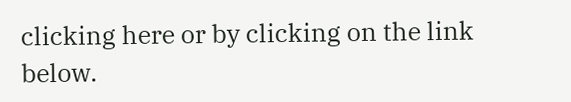clicking here or by clicking on the link below.